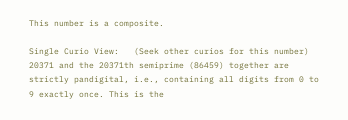This number is a composite.

Single Curio View:   (Seek other curios for this number)
20371 and the 20371th semiprime (86459) together are strictly pandigital, i.e., containing all digits from 0 to 9 exactly once. This is the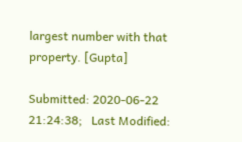largest number with that property. [Gupta]

Submitted: 2020-06-22 21:24:38;   Last Modified: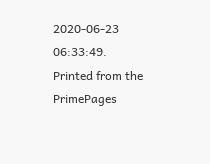2020-06-23 06:33:49.
Printed from the PrimePages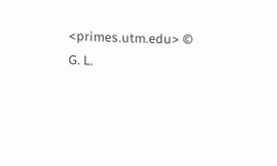<primes.utm.edu> © G. L.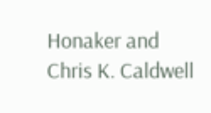Honaker and Chris K. Caldwell